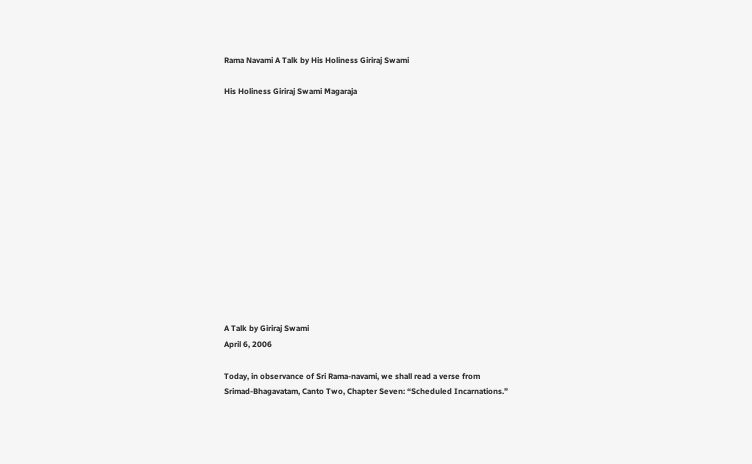Rama Navami A Talk by His Holiness Giriraj Swami

His Holiness Giriraj Swami Magaraja














A Talk by Giriraj Swami
April 6, 2006

Today, in observance of Sri Rama-navami, we shall read a verse from
Srimad-Bhagavatam, Canto Two, Chapter Seven: “Scheduled Incarnations.”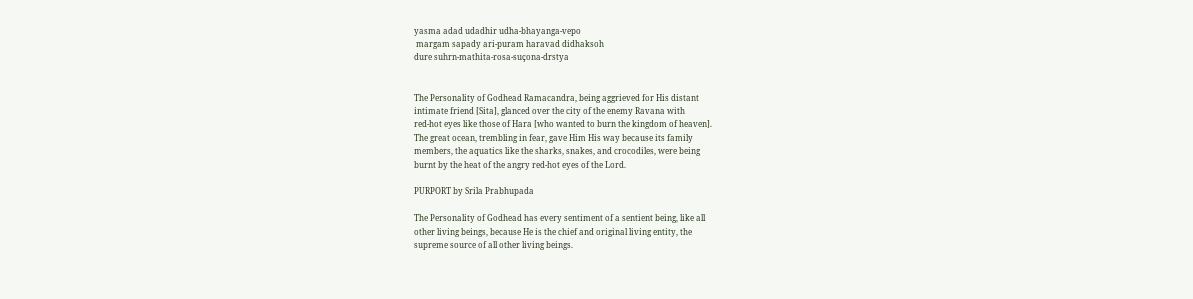yasma adad udadhir udha-bhayanga-vepo
 margam sapady ari-puram haravad didhaksoh
dure suhrn-mathita-rosa-suçona-drstya


The Personality of Godhead Ramacandra, being aggrieved for His distant
intimate friend [Sita], glanced over the city of the enemy Ravana with
red-hot eyes like those of Hara [who wanted to burn the kingdom of heaven].
The great ocean, trembling in fear, gave Him His way because its family
members, the aquatics like the sharks, snakes, and crocodiles, were being
burnt by the heat of the angry red-hot eyes of the Lord.

PURPORT by Srila Prabhupada

The Personality of Godhead has every sentiment of a sentient being, like all
other living beings, because He is the chief and original living entity, the
supreme source of all other living beings.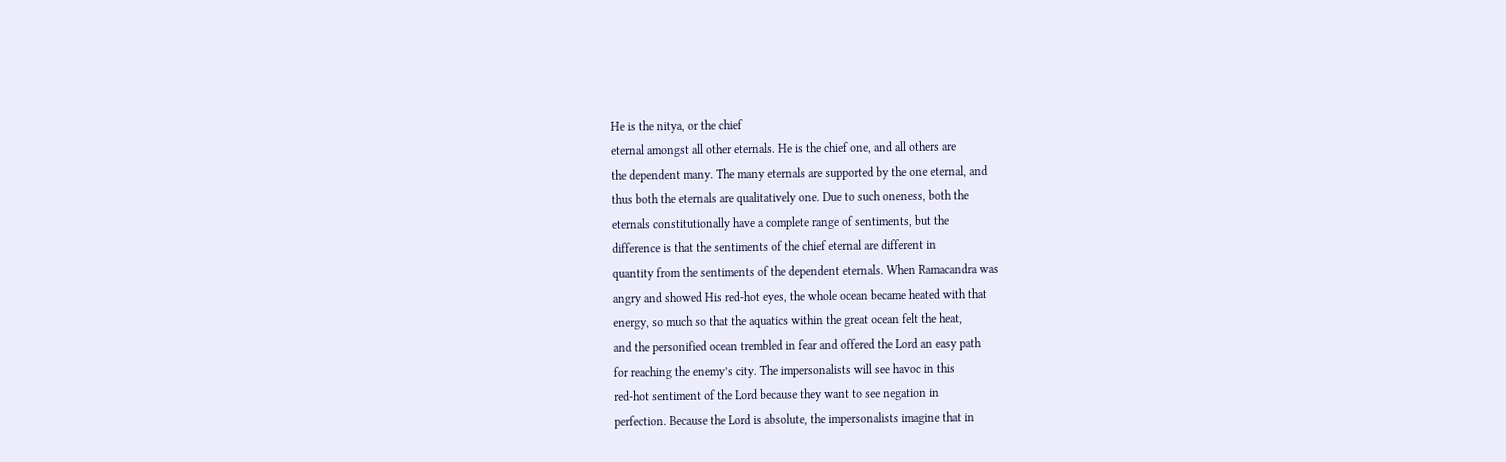He is the nitya, or the chief
eternal amongst all other eternals. He is the chief one, and all others are
the dependent many. The many eternals are supported by the one eternal, and
thus both the eternals are qualitatively one. Due to such oneness, both the
eternals constitutionally have a complete range of sentiments, but the
difference is that the sentiments of the chief eternal are different in
quantity from the sentiments of the dependent eternals. When Ramacandra was
angry and showed His red-hot eyes, the whole ocean became heated with that
energy, so much so that the aquatics within the great ocean felt the heat,
and the personified ocean trembled in fear and offered the Lord an easy path
for reaching the enemy’s city. The impersonalists will see havoc in this
red-hot sentiment of the Lord because they want to see negation in
perfection. Because the Lord is absolute, the impersonalists imagine that in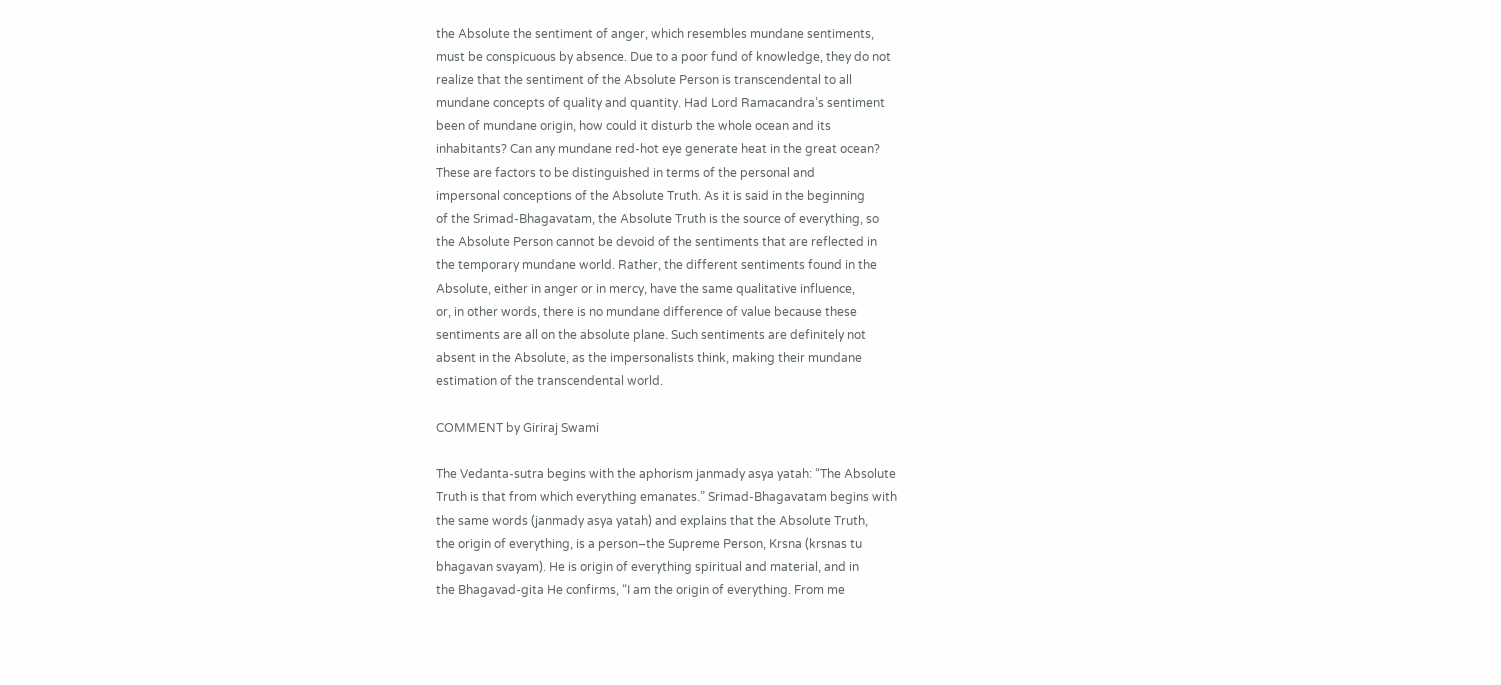the Absolute the sentiment of anger, which resembles mundane sentiments,
must be conspicuous by absence. Due to a poor fund of knowledge, they do not
realize that the sentiment of the Absolute Person is transcendental to all
mundane concepts of quality and quantity. Had Lord Ramacandra’s sentiment
been of mundane origin, how could it disturb the whole ocean and its
inhabitants? Can any mundane red-hot eye generate heat in the great ocean?
These are factors to be distinguished in terms of the personal and
impersonal conceptions of the Absolute Truth. As it is said in the beginning
of the Srimad-Bhagavatam, the Absolute Truth is the source of everything, so
the Absolute Person cannot be devoid of the sentiments that are reflected in
the temporary mundane world. Rather, the different sentiments found in the
Absolute, either in anger or in mercy, have the same qualitative influence,
or, in other words, there is no mundane difference of value because these
sentiments are all on the absolute plane. Such sentiments are definitely not
absent in the Absolute, as the impersonalists think, making their mundane
estimation of the transcendental world.

COMMENT by Giriraj Swami

The Vedanta-sutra begins with the aphorism janmady asya yatah: “The Absolute
Truth is that from which everything emanates.” Srimad-Bhagavatam begins with
the same words (janmady asya yatah) and explains that the Absolute Truth,
the origin of everything, is a person–the Supreme Person, Krsna (krsnas tu
bhagavan svayam). He is origin of everything spiritual and material, and in
the Bhagavad-gita He confirms, “I am the origin of everything. From me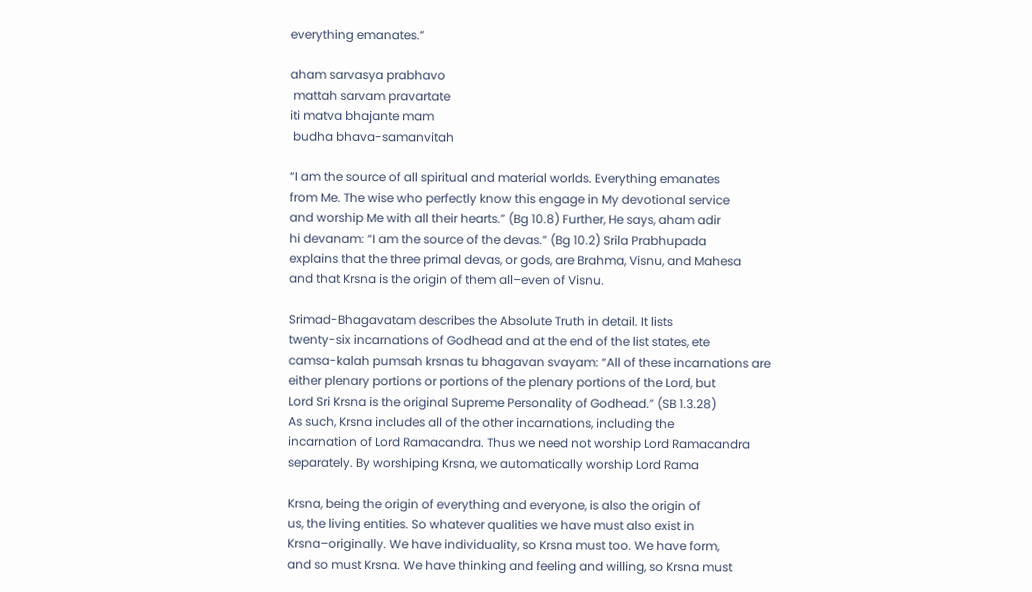everything emanates.”

aham sarvasya prabhavo
 mattah sarvam pravartate
iti matva bhajante mam
 budha bhava-samanvitah

“I am the source of all spiritual and material worlds. Everything emanates
from Me. The wise who perfectly know this engage in My devotional service
and worship Me with all their hearts.” (Bg 10.8) Further, He says, aham adir
hi devanam: “I am the source of the devas.” (Bg 10.2) Srila Prabhupada
explains that the three primal devas, or gods, are Brahma, Visnu, and Mahesa
and that Krsna is the origin of them all–even of Visnu.

Srimad-Bhagavatam describes the Absolute Truth in detail. It lists
twenty-six incarnations of Godhead and at the end of the list states, ete
camsa-kalah pumsah krsnas tu bhagavan svayam: “All of these incarnations are
either plenary portions or portions of the plenary portions of the Lord, but
Lord Sri Krsna is the original Supreme Personality of Godhead.” (SB 1.3.28)
As such, Krsna includes all of the other incarnations, including the
incarnation of Lord Ramacandra. Thus we need not worship Lord Ramacandra
separately. By worshiping Krsna, we automatically worship Lord Rama

Krsna, being the origin of everything and everyone, is also the origin of
us, the living entities. So whatever qualities we have must also exist in
Krsna–originally. We have individuality, so Krsna must too. We have form,
and so must Krsna. We have thinking and feeling and willing, so Krsna must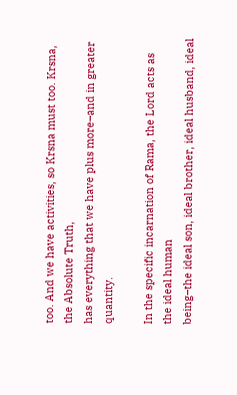too. And we have activities, so Krsna must too. Krsna, the Absolute Truth,
has everything that we have plus more–and in greater quantity.

In the specific incarnation of Rama, the Lord acts as the ideal human
being–the ideal son, ideal brother, ideal husband, ideal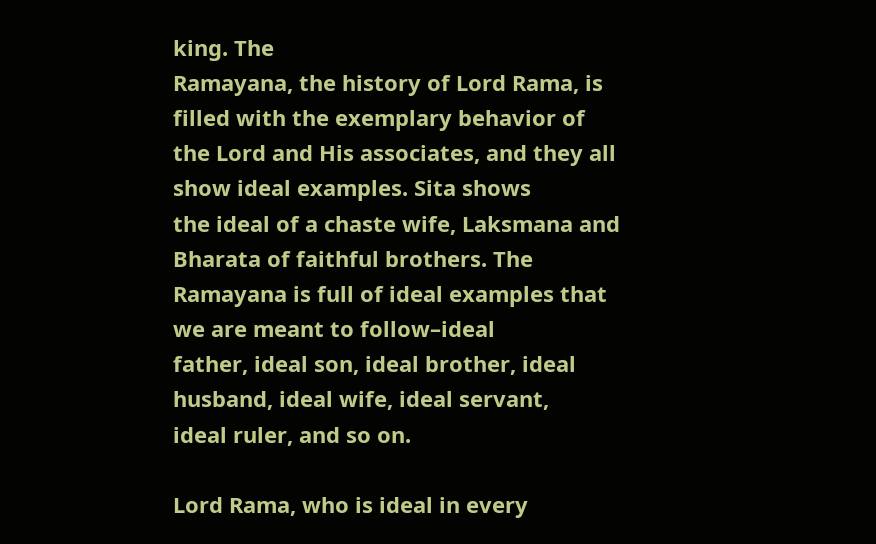king. The
Ramayana, the history of Lord Rama, is filled with the exemplary behavior of
the Lord and His associates, and they all show ideal examples. Sita shows
the ideal of a chaste wife, Laksmana and Bharata of faithful brothers. The
Ramayana is full of ideal examples that we are meant to follow–ideal
father, ideal son, ideal brother, ideal husband, ideal wife, ideal servant,
ideal ruler, and so on.

Lord Rama, who is ideal in every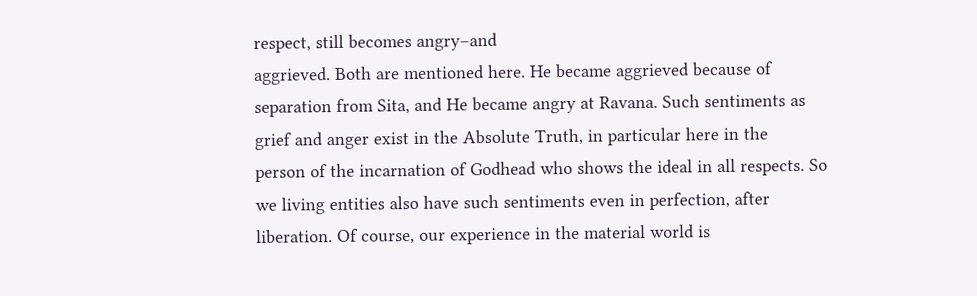respect, still becomes angry–and
aggrieved. Both are mentioned here. He became aggrieved because of
separation from Sita, and He became angry at Ravana. Such sentiments as
grief and anger exist in the Absolute Truth, in particular here in the
person of the incarnation of Godhead who shows the ideal in all respects. So
we living entities also have such sentiments even in perfection, after
liberation. Of course, our experience in the material world is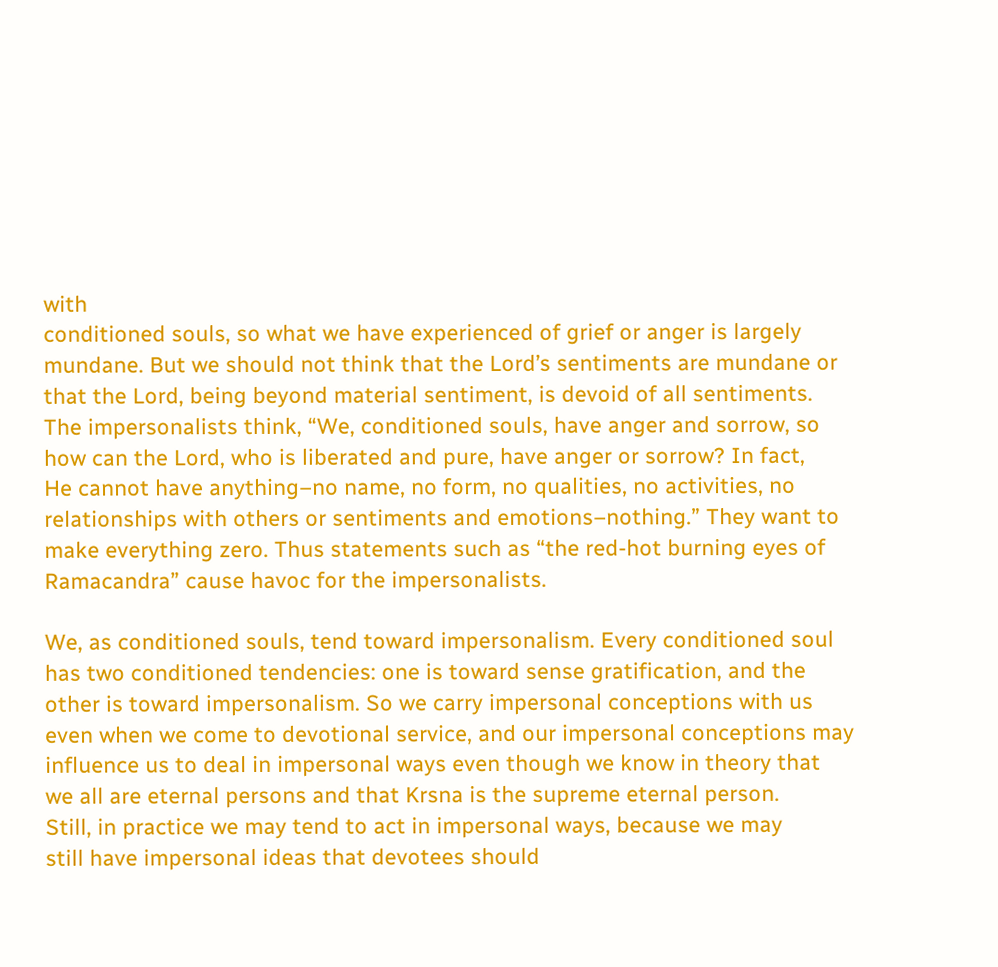with
conditioned souls, so what we have experienced of grief or anger is largely
mundane. But we should not think that the Lord’s sentiments are mundane or
that the Lord, being beyond material sentiment, is devoid of all sentiments.
The impersonalists think, “We, conditioned souls, have anger and sorrow, so
how can the Lord, who is liberated and pure, have anger or sorrow? In fact,
He cannot have anything–no name, no form, no qualities, no activities, no
relationships with others or sentiments and emotions–nothing.” They want to
make everything zero. Thus statements such as “the red-hot burning eyes of
Ramacandra” cause havoc for the impersonalists.

We, as conditioned souls, tend toward impersonalism. Every conditioned soul
has two conditioned tendencies: one is toward sense gratification, and the
other is toward impersonalism. So we carry impersonal conceptions with us
even when we come to devotional service, and our impersonal conceptions may
influence us to deal in impersonal ways even though we know in theory that
we all are eternal persons and that Krsna is the supreme eternal person.
Still, in practice we may tend to act in impersonal ways, because we may
still have impersonal ideas that devotees should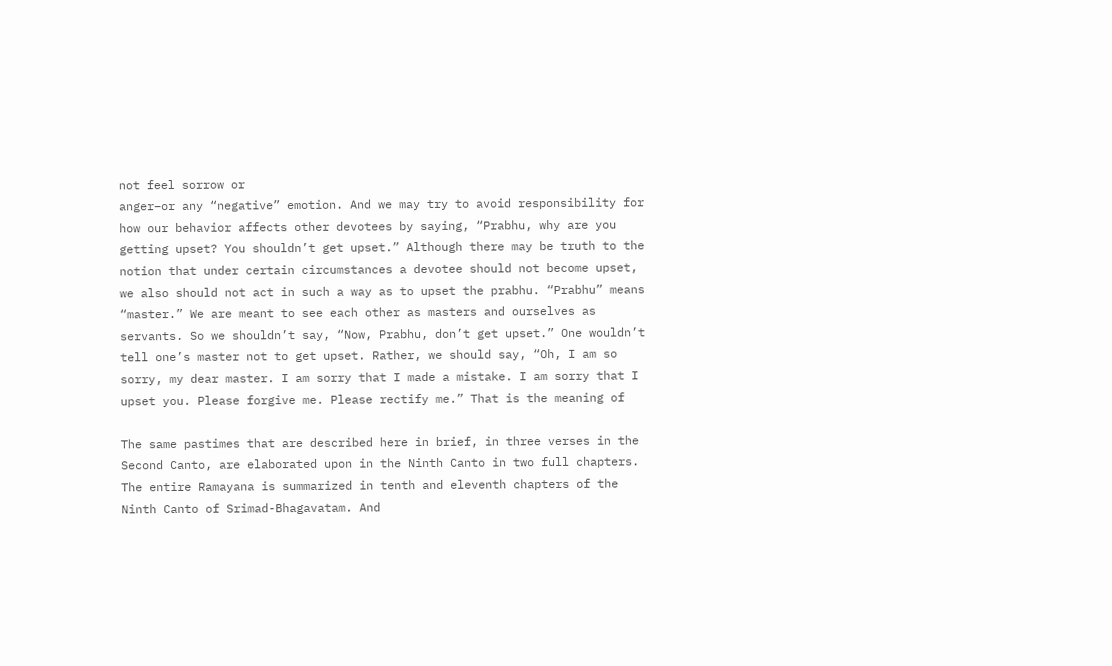not feel sorrow or
anger–or any “negative” emotion. And we may try to avoid responsibility for
how our behavior affects other devotees by saying, “Prabhu, why are you
getting upset? You shouldn’t get upset.” Although there may be truth to the
notion that under certain circumstances a devotee should not become upset,
we also should not act in such a way as to upset the prabhu. “Prabhu” means
“master.” We are meant to see each other as masters and ourselves as
servants. So we shouldn’t say, “Now, Prabhu, don’t get upset.” One wouldn’t
tell one’s master not to get upset. Rather, we should say, “Oh, I am so
sorry, my dear master. I am sorry that I made a mistake. I am sorry that I
upset you. Please forgive me. Please rectify me.” That is the meaning of

The same pastimes that are described here in brief, in three verses in the
Second Canto, are elaborated upon in the Ninth Canto in two full chapters.
The entire Ramayana is summarized in tenth and eleventh chapters of the
Ninth Canto of Srimad-Bhagavatam. And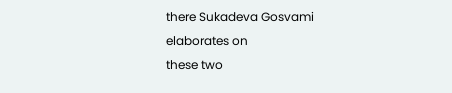there Sukadeva Gosvami elaborates on
these two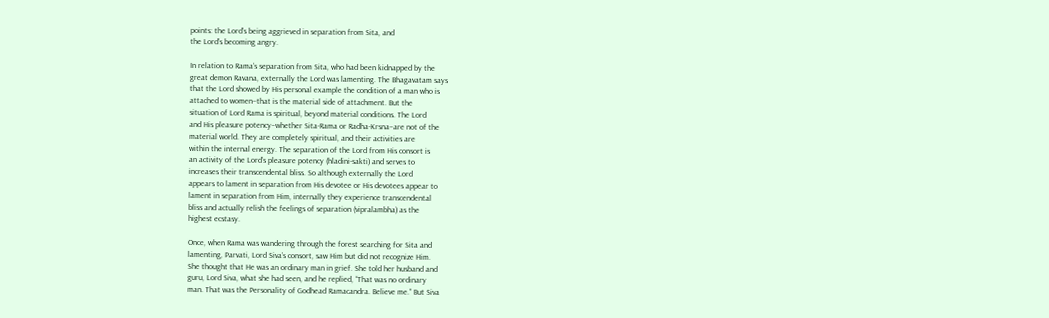points: the Lord’s being aggrieved in separation from Sita, and
the Lord’s becoming angry.

In relation to Rama’s separation from Sita, who had been kidnapped by the
great demon Ravana, externally the Lord was lamenting. The Bhagavatam says
that the Lord showed by His personal example the condition of a man who is
attached to women–that is the material side of attachment. But the
situation of Lord Rama is spiritual, beyond material conditions. The Lord
and His pleasure potency–whether Sita-Rama or Radha-Krsna–are not of the
material world. They are completely spiritual, and their activities are
within the internal energy. The separation of the Lord from His consort is
an activity of the Lord’s pleasure potency (hladini-sakti) and serves to
increases their transcendental bliss. So although externally the Lord
appears to lament in separation from His devotee or His devotees appear to
lament in separation from Him, internally they experience transcendental
bliss and actually relish the feelings of separation (vipralambha) as the
highest ecstasy.

Once, when Rama was wandering through the forest searching for Sita and
lamenting, Parvati, Lord Siva’s consort, saw Him but did not recognize Him.
She thought that He was an ordinary man in grief. She told her husband and
guru, Lord Siva, what she had seen, and he replied, “That was no ordinary
man. That was the Personality of Godhead Ramacandra. Believe me.” But Siva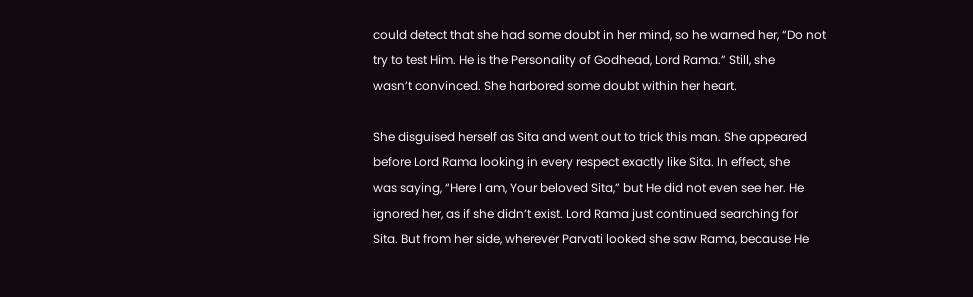could detect that she had some doubt in her mind, so he warned her, “Do not
try to test Him. He is the Personality of Godhead, Lord Rama.” Still, she
wasn’t convinced. She harbored some doubt within her heart.

She disguised herself as Sita and went out to trick this man. She appeared
before Lord Rama looking in every respect exactly like Sita. In effect, she
was saying, “Here I am, Your beloved Sita,” but He did not even see her. He
ignored her, as if she didn’t exist. Lord Rama just continued searching for
Sita. But from her side, wherever Parvati looked she saw Rama, because He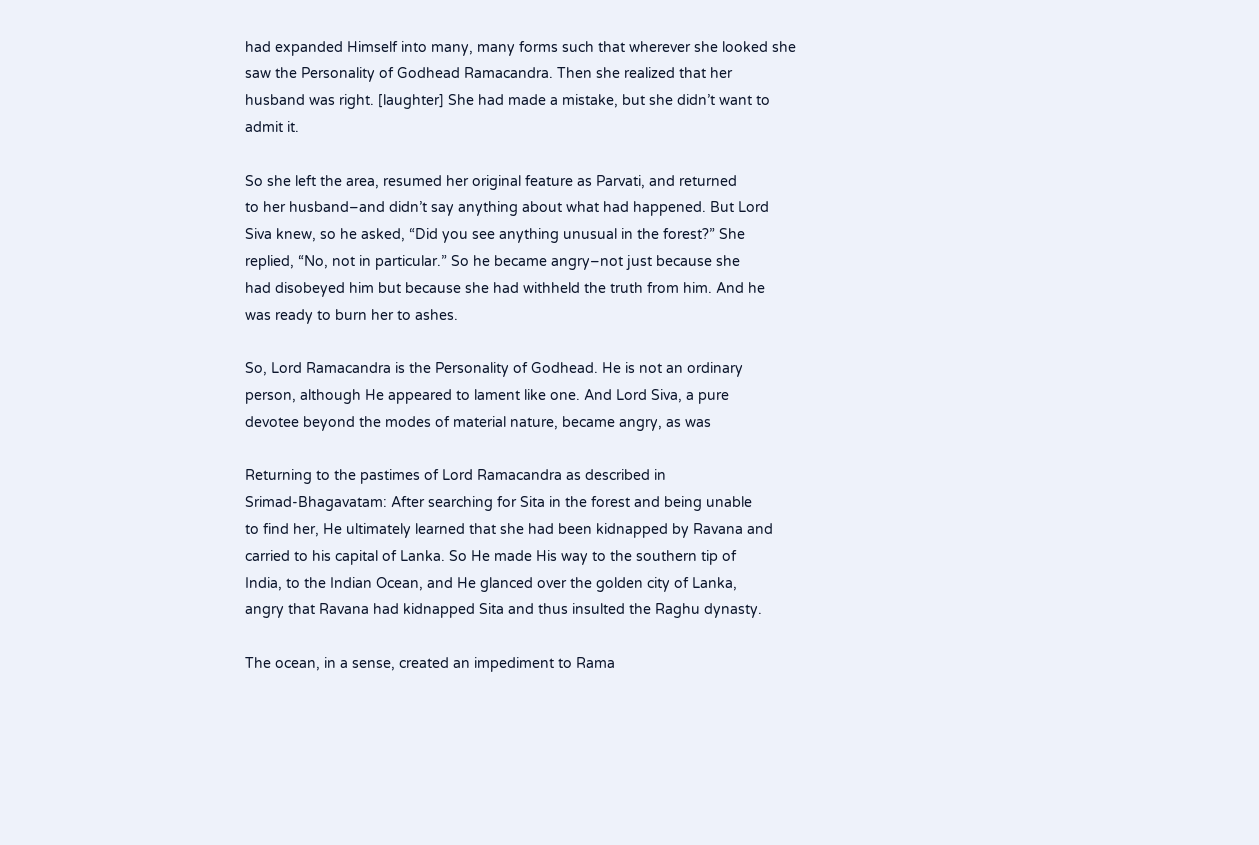had expanded Himself into many, many forms such that wherever she looked she
saw the Personality of Godhead Ramacandra. Then she realized that her
husband was right. [laughter] She had made a mistake, but she didn’t want to
admit it.

So she left the area, resumed her original feature as Parvati, and returned
to her husband–and didn’t say anything about what had happened. But Lord
Siva knew, so he asked, “Did you see anything unusual in the forest?” She
replied, “No, not in particular.” So he became angry–not just because she
had disobeyed him but because she had withheld the truth from him. And he
was ready to burn her to ashes.

So, Lord Ramacandra is the Personality of Godhead. He is not an ordinary
person, although He appeared to lament like one. And Lord Siva, a pure
devotee beyond the modes of material nature, became angry, as was

Returning to the pastimes of Lord Ramacandra as described in
Srimad-Bhagavatam: After searching for Sita in the forest and being unable
to find her, He ultimately learned that she had been kidnapped by Ravana and
carried to his capital of Lanka. So He made His way to the southern tip of
India, to the Indian Ocean, and He glanced over the golden city of Lanka,
angry that Ravana had kidnapped Sita and thus insulted the Raghu dynasty.

The ocean, in a sense, created an impediment to Rama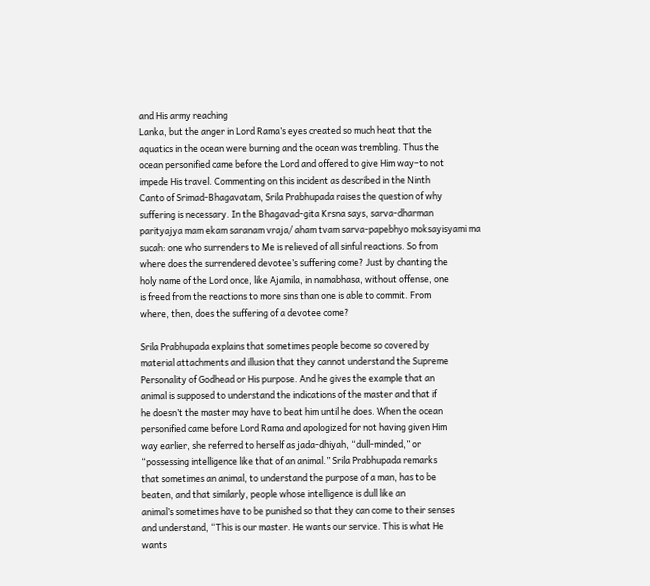and His army reaching
Lanka, but the anger in Lord Rama’s eyes created so much heat that the
aquatics in the ocean were burning and the ocean was trembling. Thus the
ocean personified came before the Lord and offered to give Him way–to not
impede His travel. Commenting on this incident as described in the Ninth
Canto of Srimad-Bhagavatam, Srila Prabhupada raises the question of why
suffering is necessary. In the Bhagavad-gita Krsna says, sarva-dharman
parityajya mam ekam saranam vraja/ aham tvam sarva-papebhyo moksayisyami ma
sucah: one who surrenders to Me is relieved of all sinful reactions. So from
where does the surrendered devotee’s suffering come? Just by chanting the
holy name of the Lord once, like Ajamila, in namabhasa, without offense, one
is freed from the reactions to more sins than one is able to commit. From
where, then, does the suffering of a devotee come?

Srila Prabhupada explains that sometimes people become so covered by
material attachments and illusion that they cannot understand the Supreme
Personality of Godhead or His purpose. And he gives the example that an
animal is supposed to understand the indications of the master and that if
he doesn’t the master may have to beat him until he does. When the ocean
personified came before Lord Rama and apologized for not having given Him
way earlier, she referred to herself as jada-dhiyah, “dull-minded,” or
“possessing intelligence like that of an animal.” Srila Prabhupada remarks
that sometimes an animal, to understand the purpose of a man, has to be
beaten, and that similarly, people whose intelligence is dull like an
animal’s sometimes have to be punished so that they can come to their senses
and understand, “This is our master. He wants our service. This is what He
wants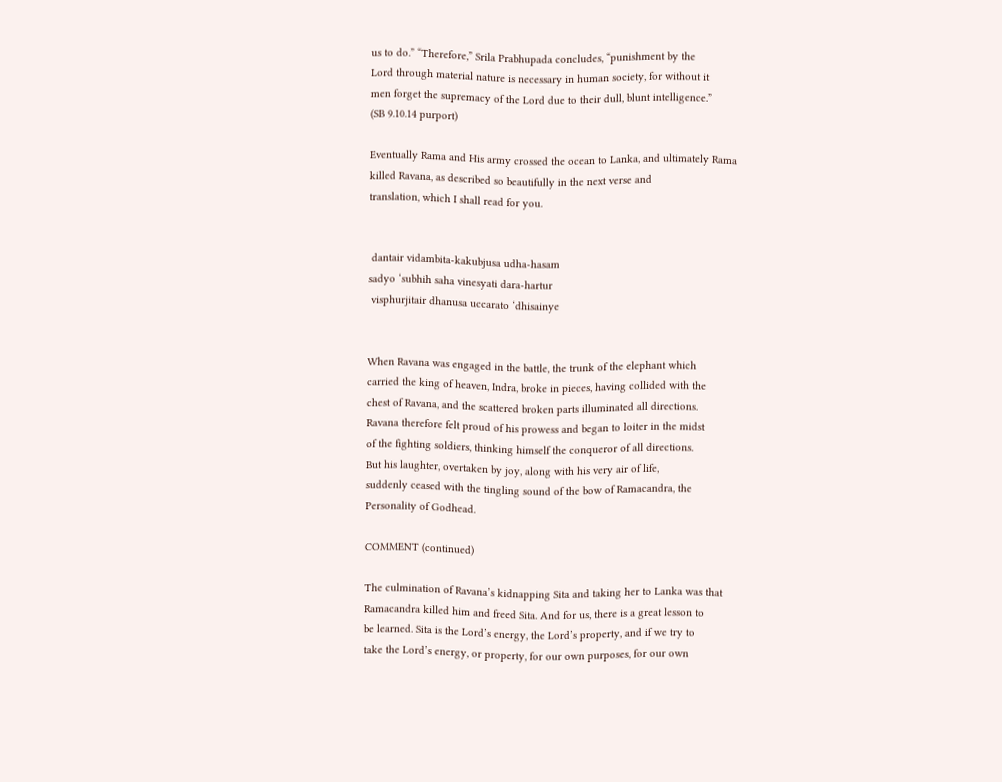us to do.” “Therefore,” Srila Prabhupada concludes, “punishment by the
Lord through material nature is necessary in human society, for without it
men forget the supremacy of the Lord due to their dull, blunt intelligence.”
(SB 9.10.14 purport)

Eventually Rama and His army crossed the ocean to Lanka, and ultimately Rama
killed Ravana, as described so beautifully in the next verse and
translation, which I shall read for you.


 dantair vidambita-kakubjusa udha-hasam
sadyo ‘subhih saha vinesyati dara-hartur
 visphurjitair dhanusa uccarato ‘dhisainye


When Ravana was engaged in the battle, the trunk of the elephant which
carried the king of heaven, Indra, broke in pieces, having collided with the
chest of Ravana, and the scattered broken parts illuminated all directions.
Ravana therefore felt proud of his prowess and began to loiter in the midst
of the fighting soldiers, thinking himself the conqueror of all directions.
But his laughter, overtaken by joy, along with his very air of life,
suddenly ceased with the tingling sound of the bow of Ramacandra, the
Personality of Godhead.

COMMENT (continued)

The culmination of Ravana’s kidnapping Sita and taking her to Lanka was that
Ramacandra killed him and freed Sita. And for us, there is a great lesson to
be learned. Sita is the Lord’s energy, the Lord’s property, and if we try to
take the Lord’s energy, or property, for our own purposes, for our own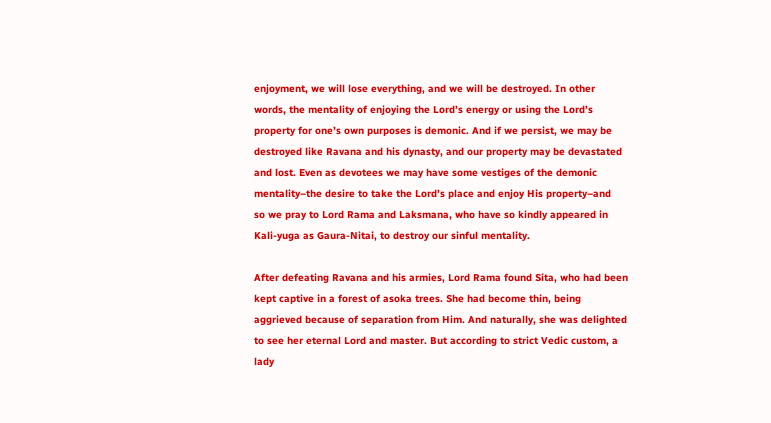enjoyment, we will lose everything, and we will be destroyed. In other
words, the mentality of enjoying the Lord’s energy or using the Lord’s
property for one’s own purposes is demonic. And if we persist, we may be
destroyed like Ravana and his dynasty, and our property may be devastated
and lost. Even as devotees we may have some vestiges of the demonic
mentality–the desire to take the Lord’s place and enjoy His property–and
so we pray to Lord Rama and Laksmana, who have so kindly appeared in
Kali-yuga as Gaura-Nitai, to destroy our sinful mentality.

After defeating Ravana and his armies, Lord Rama found Sita, who had been
kept captive in a forest of asoka trees. She had become thin, being
aggrieved because of separation from Him. And naturally, she was delighted
to see her eternal Lord and master. But according to strict Vedic custom, a
lady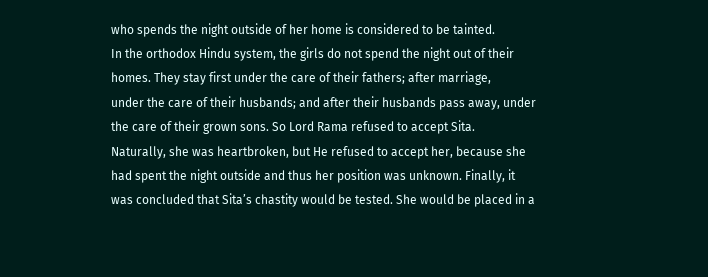who spends the night outside of her home is considered to be tainted.
In the orthodox Hindu system, the girls do not spend the night out of their
homes. They stay first under the care of their fathers; after marriage,
under the care of their husbands; and after their husbands pass away, under
the care of their grown sons. So Lord Rama refused to accept Sita.
Naturally, she was heartbroken, but He refused to accept her, because she
had spent the night outside and thus her position was unknown. Finally, it
was concluded that Sita’s chastity would be tested. She would be placed in a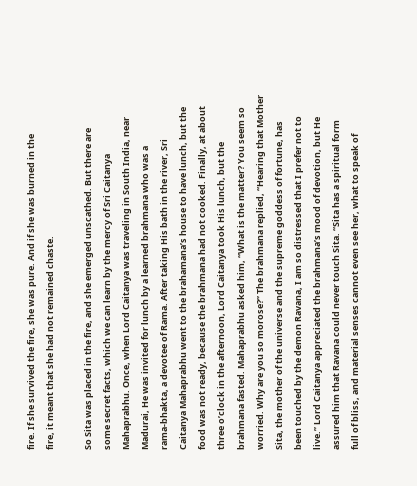fire. If she survived the fire, she was pure. And if she was burned in the
fire, it meant that she had not remained chaste.

So Sita was placed in the fire, and she emerged unscathed. But there are
some secret facts, which we can learn by the mercy of Sri Caitanya
Mahaprabhu. Once, when Lord Caitanya was traveling in South India, near
Madurai, He was invited for lunch by a learned brahmana who was a
rama-bhakta, a devotee of Rama. After taking His bath in the river, Sri
Caitanya Mahaprabhu went to the brahamana’s house to have lunch, but the
food was not ready, because the brahmana had not cooked. Finally, at about
three o’clock in the afternoon, Lord Caitanya took His lunch, but the
brahmana fasted. Mahaprabhu asked him, “What is the matter? You seem so
worried. Why are you so morose?” The brahmana replied, “Hearing that Mother
Sita, the mother of the universe and the supreme goddess of fortune, has
been touched by the demon Ravana, I am so distressed that I prefer not to
live.” Lord Caitanya appreciated the brahmana’s mood of devotion, but He
assured him that Ravana could never touch Sita. “Sita has a spiritual form
full of bliss, and material senses cannot even see her, what to speak of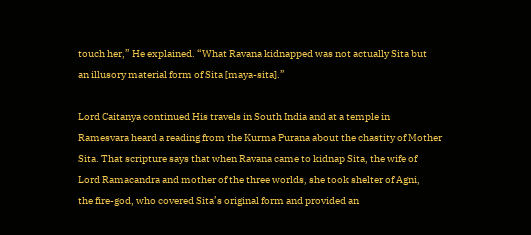touch her,” He explained. “What Ravana kidnapped was not actually Sita but
an illusory material form of Sita [maya-sita].”

Lord Caitanya continued His travels in South India and at a temple in
Ramesvara heard a reading from the Kurma Purana about the chastity of Mother
Sita. That scripture says that when Ravana came to kidnap Sita, the wife of
Lord Ramacandra and mother of the three worlds, she took shelter of Agni,
the fire-god, who covered Sita’s original form and provided an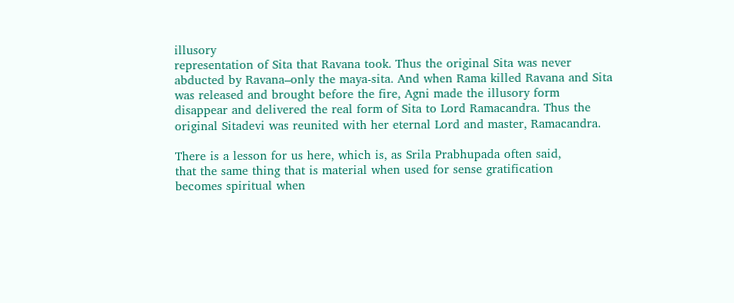illusory
representation of Sita that Ravana took. Thus the original Sita was never
abducted by Ravana–only the maya-sita. And when Rama killed Ravana and Sita
was released and brought before the fire, Agni made the illusory form
disappear and delivered the real form of Sita to Lord Ramacandra. Thus the
original Sitadevi was reunited with her eternal Lord and master, Ramacandra.

There is a lesson for us here, which is, as Srila Prabhupada often said,
that the same thing that is material when used for sense gratification
becomes spiritual when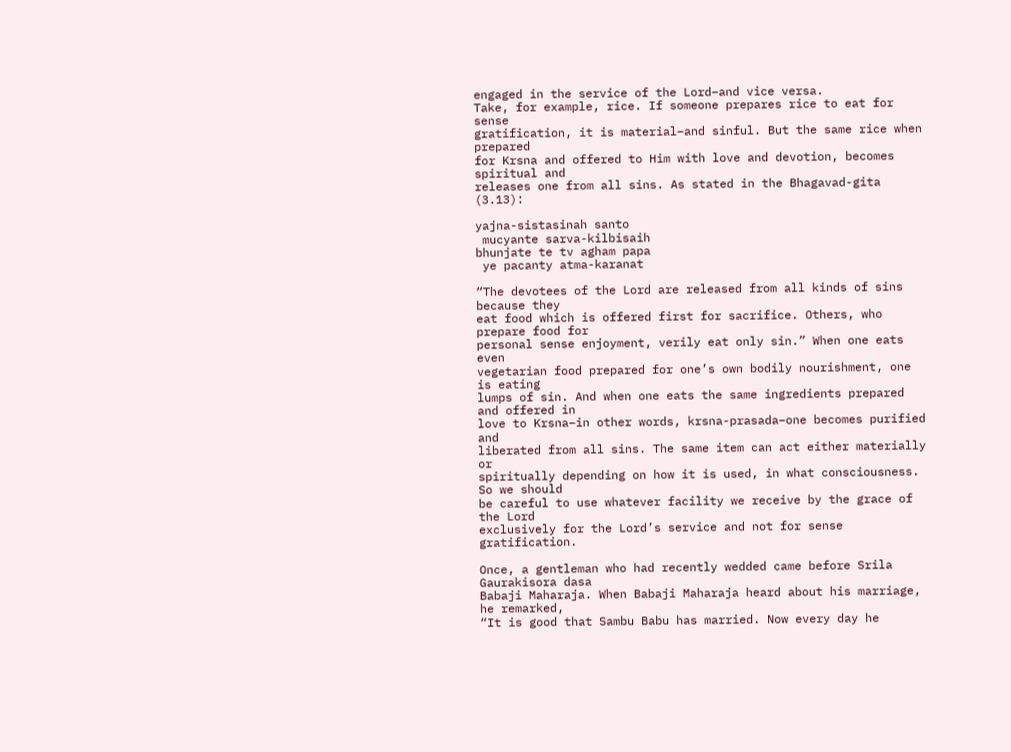engaged in the service of the Lord–and vice versa.
Take, for example, rice. If someone prepares rice to eat for sense
gratification, it is material–and sinful. But the same rice when prepared
for Krsna and offered to Him with love and devotion, becomes spiritual and
releases one from all sins. As stated in the Bhagavad-gita (3.13):

yajna-sistasinah santo
 mucyante sarva-kilbisaih
bhunjate te tv agham papa
 ye pacanty atma-karanat

“The devotees of the Lord are released from all kinds of sins because they
eat food which is offered first for sacrifice. Others, who prepare food for
personal sense enjoyment, verily eat only sin.” When one eats even
vegetarian food prepared for one’s own bodily nourishment, one is eating
lumps of sin. And when one eats the same ingredients prepared and offered in
love to Krsna–in other words, krsna-prasada–one becomes purified and
liberated from all sins. The same item can act either materially or
spiritually depending on how it is used, in what consciousness. So we should
be careful to use whatever facility we receive by the grace of the Lord
exclusively for the Lord’s service and not for sense gratification.

Once, a gentleman who had recently wedded came before Srila Gaurakisora dasa
Babaji Maharaja. When Babaji Maharaja heard about his marriage, he remarked,
“It is good that Sambu Babu has married. Now every day he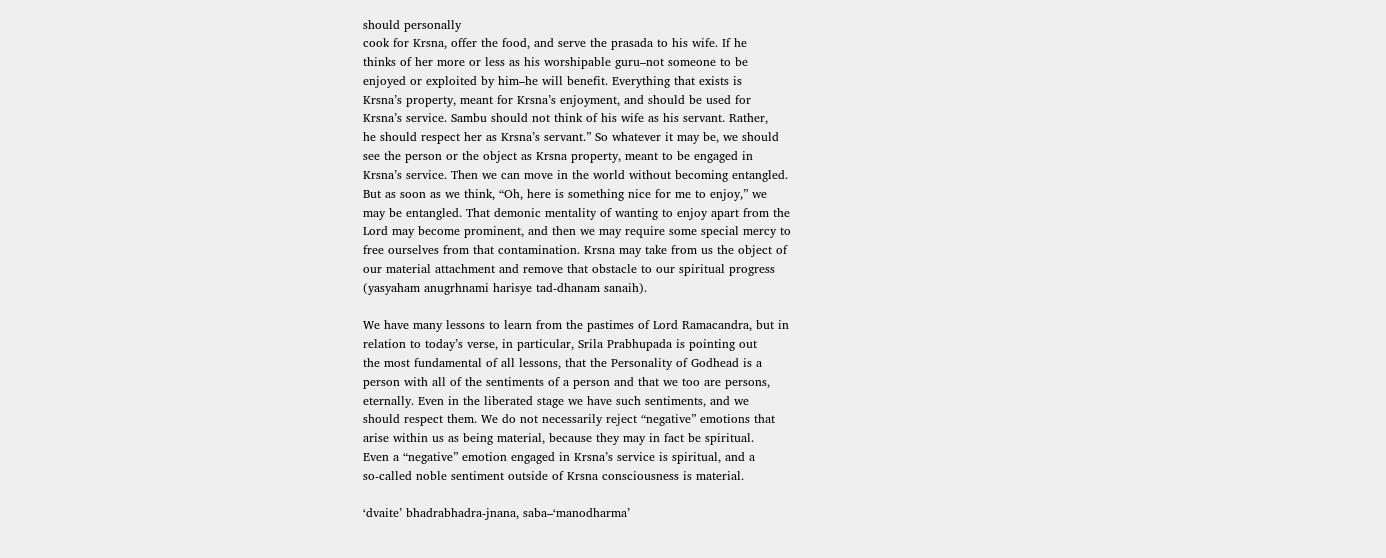should personally
cook for Krsna, offer the food, and serve the prasada to his wife. If he
thinks of her more or less as his worshipable guru–not someone to be
enjoyed or exploited by him–he will benefit. Everything that exists is
Krsna’s property, meant for Krsna’s enjoyment, and should be used for
Krsna’s service. Sambu should not think of his wife as his servant. Rather,
he should respect her as Krsna’s servant.” So whatever it may be, we should
see the person or the object as Krsna property, meant to be engaged in
Krsna’s service. Then we can move in the world without becoming entangled.
But as soon as we think, “Oh, here is something nice for me to enjoy,” we
may be entangled. That demonic mentality of wanting to enjoy apart from the
Lord may become prominent, and then we may require some special mercy to
free ourselves from that contamination. Krsna may take from us the object of
our material attachment and remove that obstacle to our spiritual progress
(yasyaham anugrhnami harisye tad-dhanam sanaih).

We have many lessons to learn from the pastimes of Lord Ramacandra, but in
relation to today’s verse, in particular, Srila Prabhupada is pointing out
the most fundamental of all lessons, that the Personality of Godhead is a
person with all of the sentiments of a person and that we too are persons,
eternally. Even in the liberated stage we have such sentiments, and we
should respect them. We do not necessarily reject “negative” emotions that
arise within us as being material, because they may in fact be spiritual.
Even a “negative” emotion engaged in Krsna’s service is spiritual, and a
so-called noble sentiment outside of Krsna consciousness is material.

‘dvaite’ bhadrabhadra-jnana, saba–‘manodharma’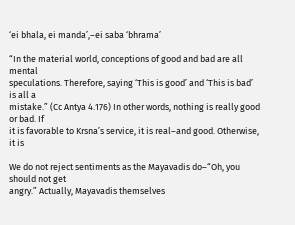‘ei bhala, ei manda’,–ei saba ‘bhrama’

“In the material world, conceptions of good and bad are all mental
speculations. Therefore, saying ‘This is good’ and ‘This is bad’ is all a
mistake.” (Cc Antya 4.176) In other words, nothing is really good or bad. If
it is favorable to Krsna’s service, it is real–and good. Otherwise, it is

We do not reject sentiments as the Mayavadis do–“Oh, you should not get
angry.” Actually, Mayavadis themselves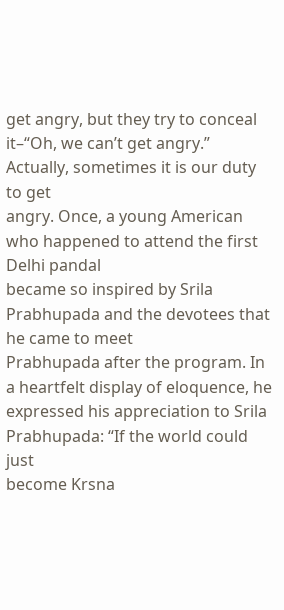get angry, but they try to conceal
it–“Oh, we can’t get angry.” Actually, sometimes it is our duty to get
angry. Once, a young American who happened to attend the first Delhi pandal
became so inspired by Srila Prabhupada and the devotees that he came to meet
Prabhupada after the program. In a heartfelt display of eloquence, he
expressed his appreciation to Srila Prabhupada: “If the world could just
become Krsna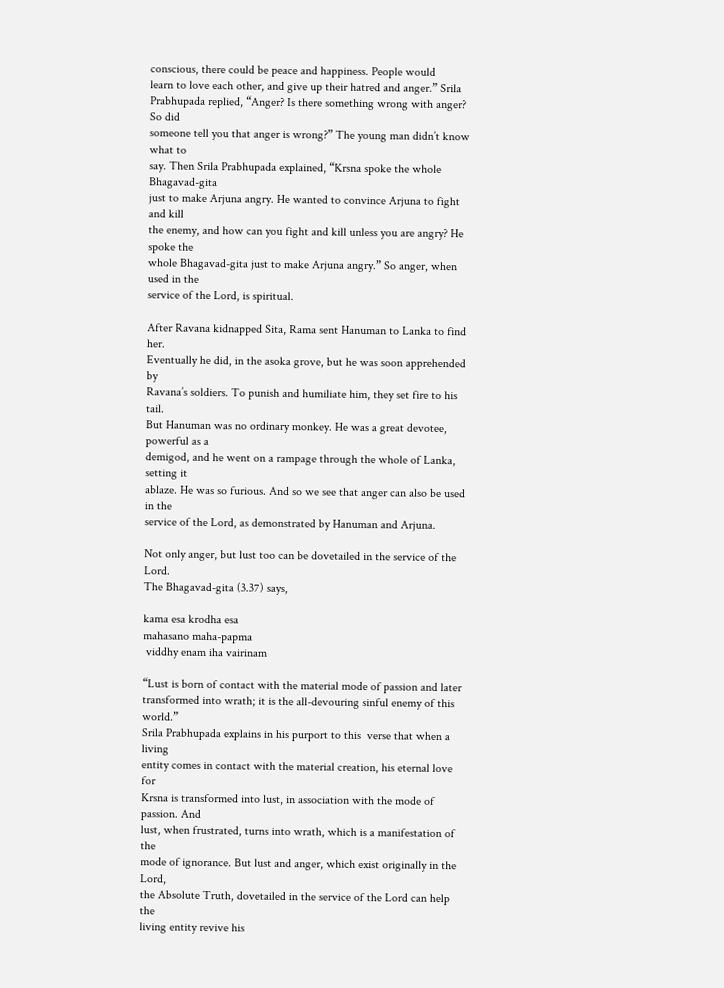conscious, there could be peace and happiness. People would
learn to love each other, and give up their hatred and anger.” Srila
Prabhupada replied, “Anger? Is there something wrong with anger? So did
someone tell you that anger is wrong?” The young man didn’t know what to
say. Then Srila Prabhupada explained, “Krsna spoke the whole Bhagavad-gita
just to make Arjuna angry. He wanted to convince Arjuna to fight and kill
the enemy, and how can you fight and kill unless you are angry? He spoke the
whole Bhagavad-gita just to make Arjuna angry.” So anger, when used in the
service of the Lord, is spiritual.

After Ravana kidnapped Sita, Rama sent Hanuman to Lanka to find her.
Eventually he did, in the asoka grove, but he was soon apprehended by
Ravana’s soldiers. To punish and humiliate him, they set fire to his tail.
But Hanuman was no ordinary monkey. He was a great devotee, powerful as a
demigod, and he went on a rampage through the whole of Lanka, setting it
ablaze. He was so furious. And so we see that anger can also be used in the
service of the Lord, as demonstrated by Hanuman and Arjuna.

Not only anger, but lust too can be dovetailed in the service of the Lord.
The Bhagavad-gita (3.37) says,

kama esa krodha esa
mahasano maha-papma
 viddhy enam iha vairinam

“Lust is born of contact with the material mode of passion and later
transformed into wrath; it is the all-devouring sinful enemy of this world.”
Srila Prabhupada explains in his purport to this  verse that when a living
entity comes in contact with the material creation, his eternal love for
Krsna is transformed into lust, in association with the mode of passion. And
lust, when frustrated, turns into wrath, which is a manifestation of the
mode of ignorance. But lust and anger, which exist originally in the Lord,
the Absolute Truth, dovetailed in the service of the Lord can help the
living entity revive his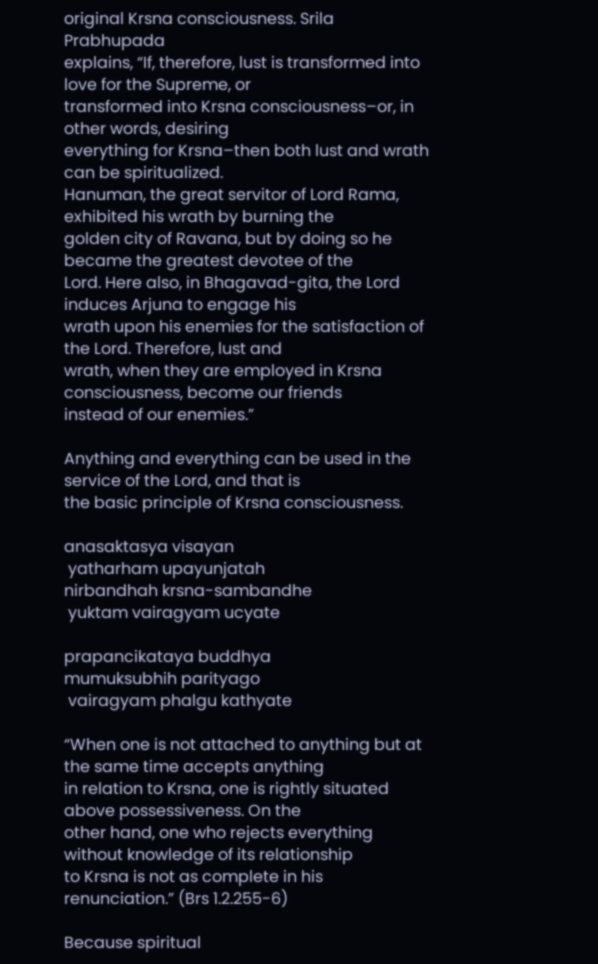original Krsna consciousness. Srila Prabhupada
explains, “If, therefore, lust is transformed into love for the Supreme, or
transformed into Krsna consciousness–or, in other words, desiring
everything for Krsna–then both lust and wrath can be spiritualized.
Hanuman, the great servitor of Lord Rama, exhibited his wrath by burning the
golden city of Ravana, but by doing so he became the greatest devotee of the
Lord. Here also, in Bhagavad-gita, the Lord induces Arjuna to engage his
wrath upon his enemies for the satisfaction of the Lord. Therefore, lust and
wrath, when they are employed in Krsna consciousness, become our friends
instead of our enemies.”

Anything and everything can be used in the service of the Lord, and that is
the basic principle of Krsna consciousness.

anasaktasya visayan
 yatharham upayunjatah
nirbandhah krsna-sambandhe
 yuktam vairagyam ucyate

prapancikataya buddhya
mumuksubhih parityago
 vairagyam phalgu kathyate

“When one is not attached to anything but at the same time accepts anything
in relation to Krsna, one is rightly situated above possessiveness. On the
other hand, one who rejects everything without knowledge of its relationship
to Krsna is not as complete in his renunciation.” (Brs 1.2.255-6)

Because spiritual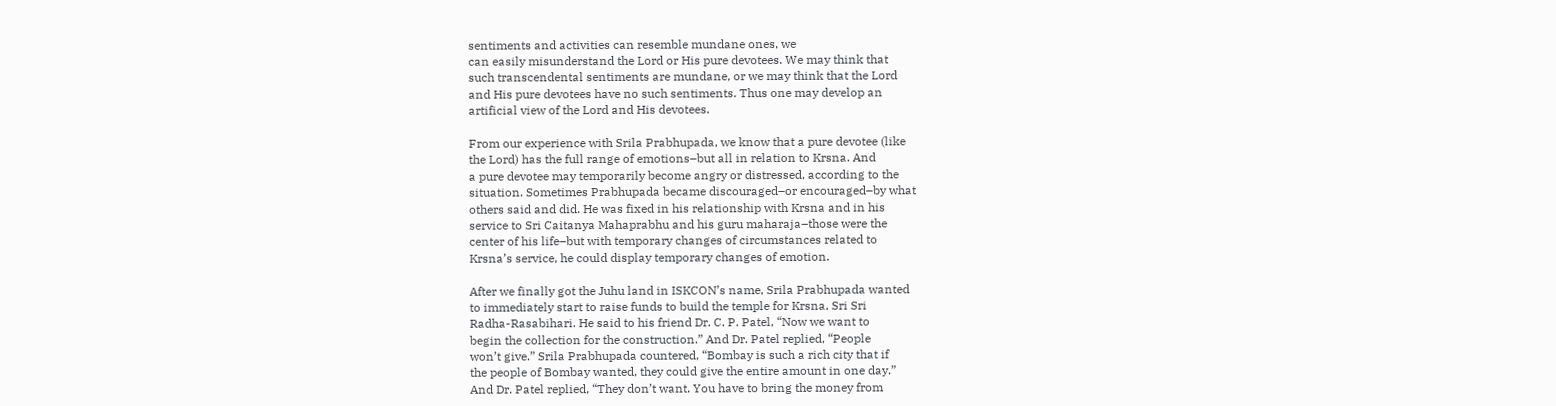sentiments and activities can resemble mundane ones, we
can easily misunderstand the Lord or His pure devotees. We may think that
such transcendental sentiments are mundane, or we may think that the Lord
and His pure devotees have no such sentiments. Thus one may develop an
artificial view of the Lord and His devotees.

From our experience with Srila Prabhupada, we know that a pure devotee (like
the Lord) has the full range of emotions–but all in relation to Krsna. And
a pure devotee may temporarily become angry or distressed, according to the
situation. Sometimes Prabhupada became discouraged–or encouraged–by what
others said and did. He was fixed in his relationship with Krsna and in his
service to Sri Caitanya Mahaprabhu and his guru maharaja–those were the
center of his life–but with temporary changes of circumstances related to
Krsna’s service, he could display temporary changes of emotion.

After we finally got the Juhu land in ISKCON’s name, Srila Prabhupada wanted
to immediately start to raise funds to build the temple for Krsna, Sri Sri
Radha-Rasabihari. He said to his friend Dr. C. P. Patel, “Now we want to
begin the collection for the construction.” And Dr. Patel replied, “People
won’t give.” Srila Prabhupada countered, “Bombay is such a rich city that if
the people of Bombay wanted, they could give the entire amount in one day.”
And Dr. Patel replied, “They don’t want. You have to bring the money from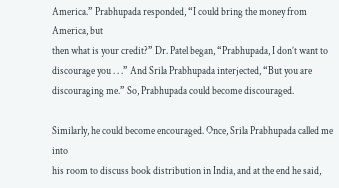America.” Prabhupada responded, “I could bring the money from America, but
then what is your credit?” Dr. Patel began, “Prabhupada, I don’t want to
discourage you . . .” And Srila Prabhupada interjected, “But you are
discouraging me.” So, Prabhupada could become discouraged.

Similarly, he could become encouraged. Once, Srila Prabhupada called me into
his room to discuss book distribution in India, and at the end he said,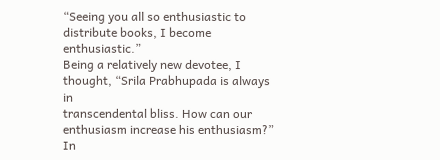“Seeing you all so enthusiastic to distribute books, I become enthusiastic.”
Being a relatively new devotee, I thought, “Srila Prabhupada is always in
transcendental bliss. How can our enthusiasm increase his enthusiasm?” In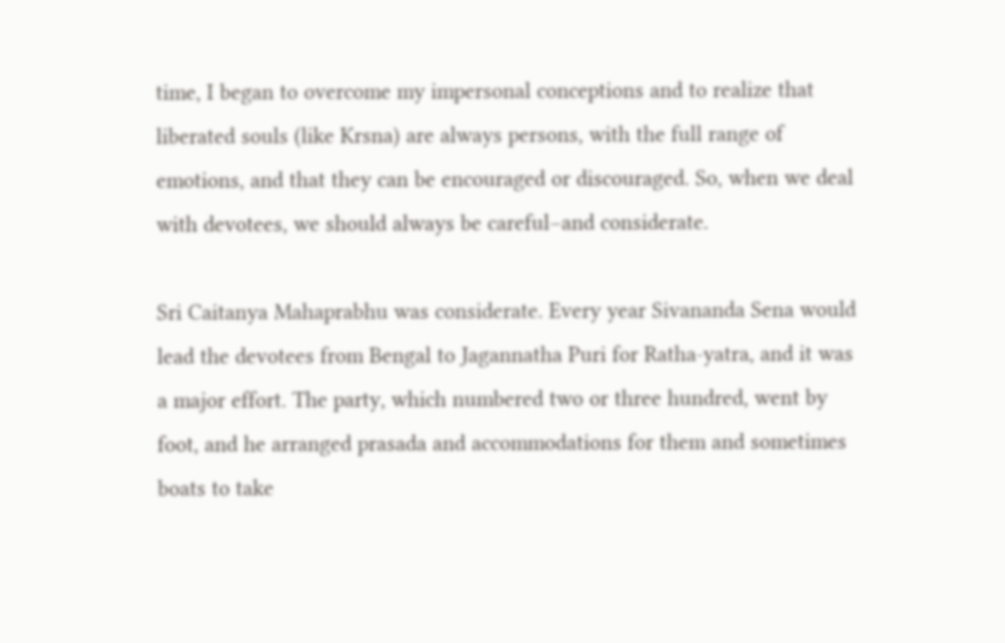time, I began to overcome my impersonal conceptions and to realize that
liberated souls (like Krsna) are always persons, with the full range of
emotions, and that they can be encouraged or discouraged. So, when we deal
with devotees, we should always be careful–and considerate.

Sri Caitanya Mahaprabhu was considerate. Every year Sivananda Sena would
lead the devotees from Bengal to Jagannatha Puri for Ratha-yatra, and it was
a major effort. The party, which numbered two or three hundred, went by
foot, and he arranged prasada and accommodations for them and sometimes
boats to take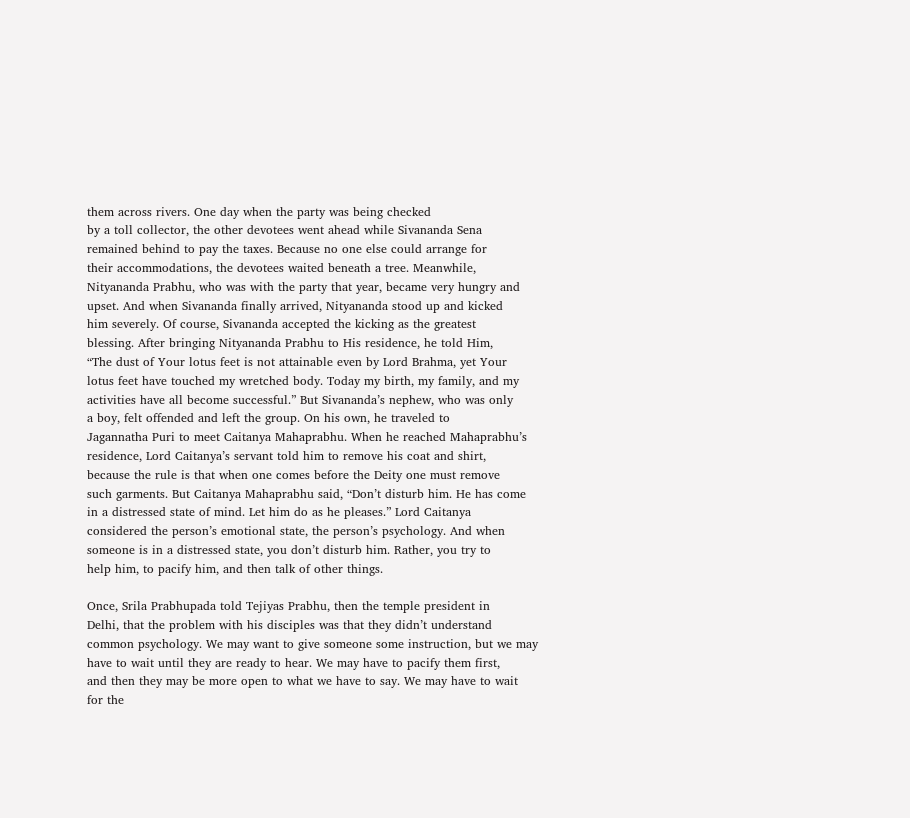them across rivers. One day when the party was being checked
by a toll collector, the other devotees went ahead while Sivananda Sena
remained behind to pay the taxes. Because no one else could arrange for
their accommodations, the devotees waited beneath a tree. Meanwhile,
Nityananda Prabhu, who was with the party that year, became very hungry and
upset. And when Sivananda finally arrived, Nityananda stood up and kicked
him severely. Of course, Sivananda accepted the kicking as the greatest
blessing. After bringing Nityananda Prabhu to His residence, he told Him,
“The dust of Your lotus feet is not attainable even by Lord Brahma, yet Your
lotus feet have touched my wretched body. Today my birth, my family, and my
activities have all become successful.” But Sivananda’s nephew, who was only
a boy, felt offended and left the group. On his own, he traveled to
Jagannatha Puri to meet Caitanya Mahaprabhu. When he reached Mahaprabhu’s
residence, Lord Caitanya’s servant told him to remove his coat and shirt,
because the rule is that when one comes before the Deity one must remove
such garments. But Caitanya Mahaprabhu said, “Don’t disturb him. He has come
in a distressed state of mind. Let him do as he pleases.” Lord Caitanya
considered the person’s emotional state, the person’s psychology. And when
someone is in a distressed state, you don’t disturb him. Rather, you try to
help him, to pacify him, and then talk of other things.

Once, Srila Prabhupada told Tejiyas Prabhu, then the temple president in
Delhi, that the problem with his disciples was that they didn’t understand
common psychology. We may want to give someone some instruction, but we may
have to wait until they are ready to hear. We may have to pacify them first,
and then they may be more open to what we have to say. We may have to wait
for the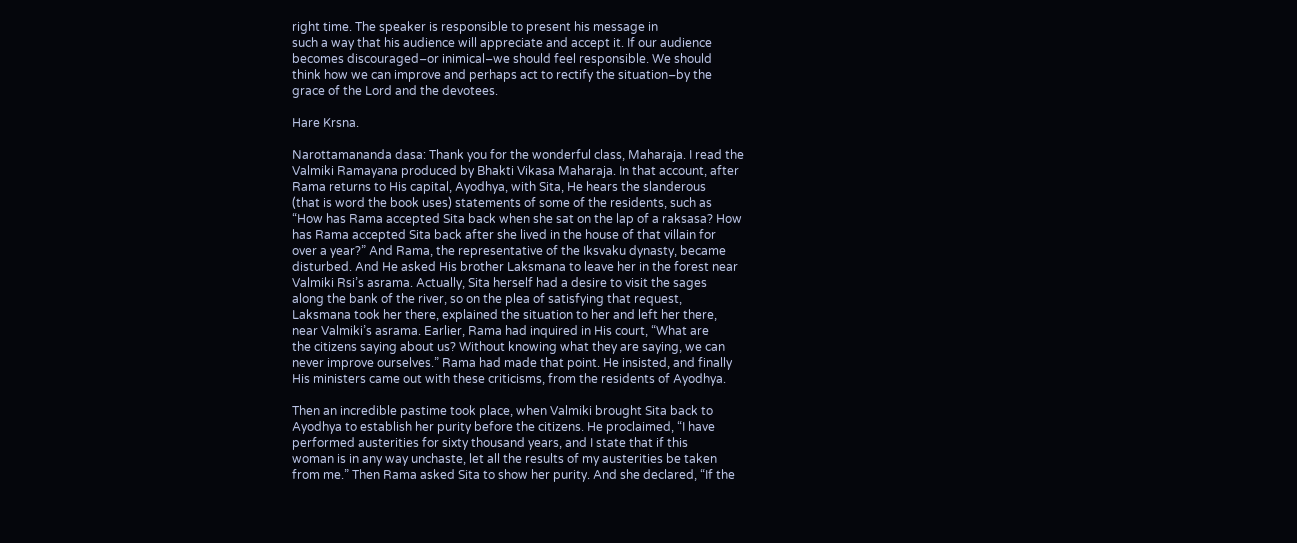right time. The speaker is responsible to present his message in
such a way that his audience will appreciate and accept it. If our audience
becomes discouraged–or inimical–we should feel responsible. We should
think how we can improve and perhaps act to rectify the situation–by the
grace of the Lord and the devotees.

Hare Krsna.

Narottamananda dasa: Thank you for the wonderful class, Maharaja. I read the
Valmiki Ramayana produced by Bhakti Vikasa Maharaja. In that account, after
Rama returns to His capital, Ayodhya, with Sita, He hears the slanderous
(that is word the book uses) statements of some of the residents, such as
“How has Rama accepted Sita back when she sat on the lap of a raksasa? How
has Rama accepted Sita back after she lived in the house of that villain for
over a year?” And Rama, the representative of the Iksvaku dynasty, became
disturbed. And He asked His brother Laksmana to leave her in the forest near
Valmiki Rsi’s asrama. Actually, Sita herself had a desire to visit the sages
along the bank of the river, so on the plea of satisfying that request,
Laksmana took her there, explained the situation to her and left her there,
near Valmiki’s asrama. Earlier, Rama had inquired in His court, “What are
the citizens saying about us? Without knowing what they are saying, we can
never improve ourselves.” Rama had made that point. He insisted, and finally
His ministers came out with these criticisms, from the residents of Ayodhya.

Then an incredible pastime took place, when Valmiki brought Sita back to
Ayodhya to establish her purity before the citizens. He proclaimed, “I have
performed austerities for sixty thousand years, and I state that if this
woman is in any way unchaste, let all the results of my austerities be taken
from me.” Then Rama asked Sita to show her purity. And she declared, “If the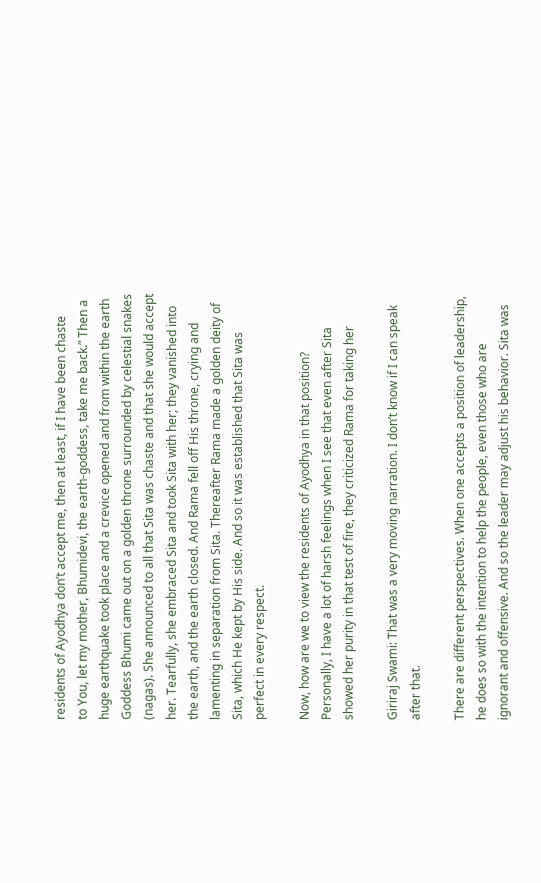residents of Ayodhya don’t accept me, then at least, if I have been chaste
to You, let my mother, Bhumidevi, the earth-goddess, take me back.” Then a
huge earthquake took place and a crevice opened and from within the earth
Goddess Bhumi came out on a golden throne surrounded by celestial snakes
(nagas). She announced to all that Sita was chaste and that she would accept
her. Tearfully, she embraced Sita and took Sita with her; they vanished into
the earth, and the earth closed. And Rama fell off His throne, crying and
lamenting in separation from Sita. Thereafter Rama made a golden deity of
Sita, which He kept by His side. And so it was established that Sita was
perfect in every respect.

Now, how are we to view the residents of Ayodhya in that position?
Personally, I have a lot of harsh feelings when I see that even after Sita
showed her purity in that test of fire, they criticized Rama for taking her

Giriraj Swami: That was a very moving narration. I don’t know if I can speak
after that.

There are different perspectives. When one accepts a position of leadership,
he does so with the intention to help the people, even those who are
ignorant and offensive. And so the leader may adjust his behavior. Sita was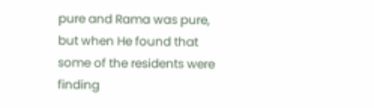pure and Rama was pure, but when He found that some of the residents were
finding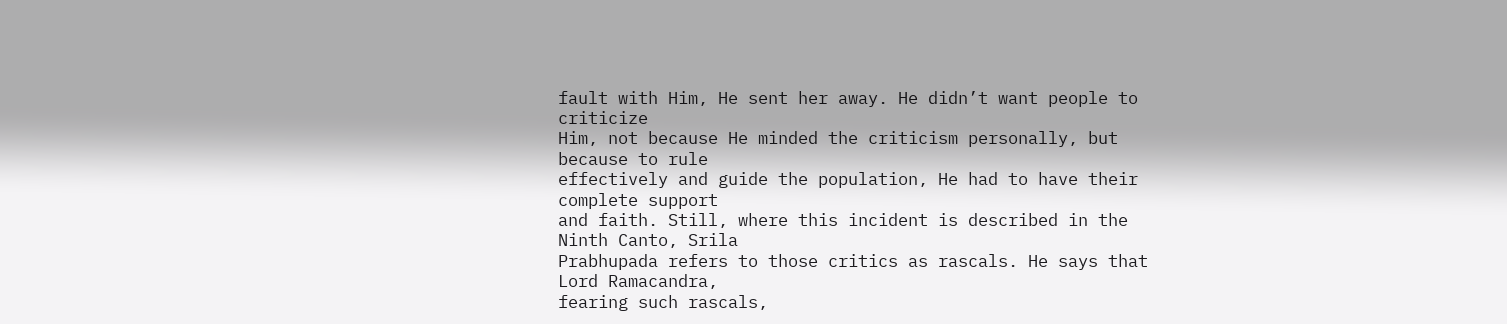fault with Him, He sent her away. He didn’t want people to criticize
Him, not because He minded the criticism personally, but because to rule
effectively and guide the population, He had to have their complete support
and faith. Still, where this incident is described in the Ninth Canto, Srila
Prabhupada refers to those critics as rascals. He says that Lord Ramacandra,
fearing such rascals,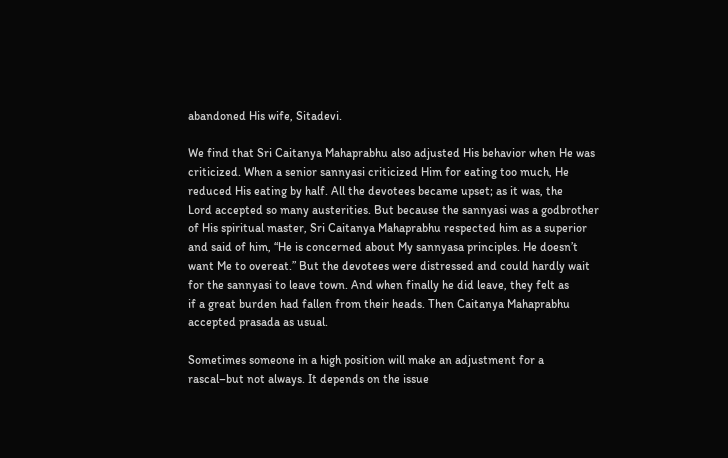abandoned His wife, Sitadevi.

We find that Sri Caitanya Mahaprabhu also adjusted His behavior when He was
criticized. When a senior sannyasi criticized Him for eating too much, He
reduced His eating by half. All the devotees became upset; as it was, the
Lord accepted so many austerities. But because the sannyasi was a godbrother
of His spiritual master, Sri Caitanya Mahaprabhu respected him as a superior
and said of him, “He is concerned about My sannyasa principles. He doesn’t
want Me to overeat.” But the devotees were distressed and could hardly wait
for the sannyasi to leave town. And when finally he did leave, they felt as
if a great burden had fallen from their heads. Then Caitanya Mahaprabhu
accepted prasada as usual.

Sometimes someone in a high position will make an adjustment for a
rascal–but not always. It depends on the issue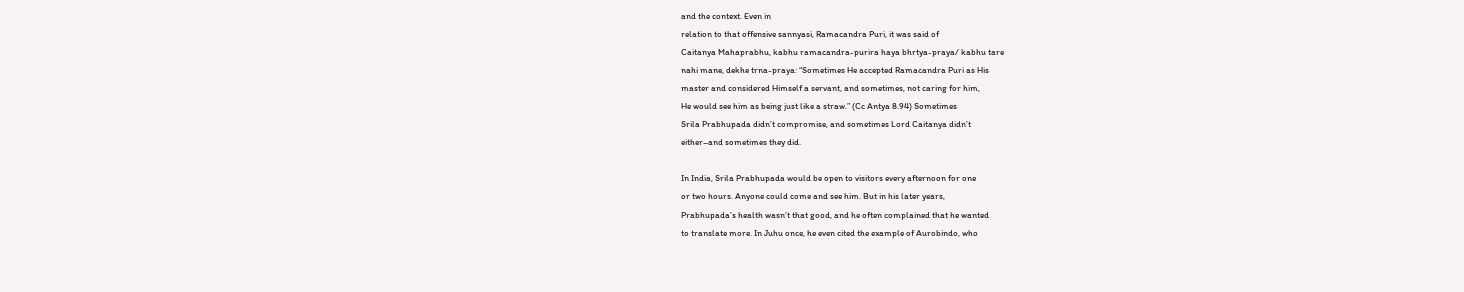and the context. Even in
relation to that offensive sannyasi, Ramacandra Puri, it was said of
Caitanya Mahaprabhu, kabhu ramacandra-purira haya bhrtya-praya/ kabhu tare
nahi mane, dekhe trna-praya: “Sometimes He accepted Ramacandra Puri as His
master and considered Himself a servant, and sometimes, not caring for him,
He would see him as being just like a straw.” (Cc Antya 8.94) Sometimes
Srila Prabhupada didn’t compromise, and sometimes Lord Caitanya didn’t
either–and sometimes they did.

In India, Srila Prabhupada would be open to visitors every afternoon for one
or two hours. Anyone could come and see him. But in his later years,
Prabhupada’s health wasn’t that good, and he often complained that he wanted
to translate more. In Juhu once, he even cited the example of Aurobindo, who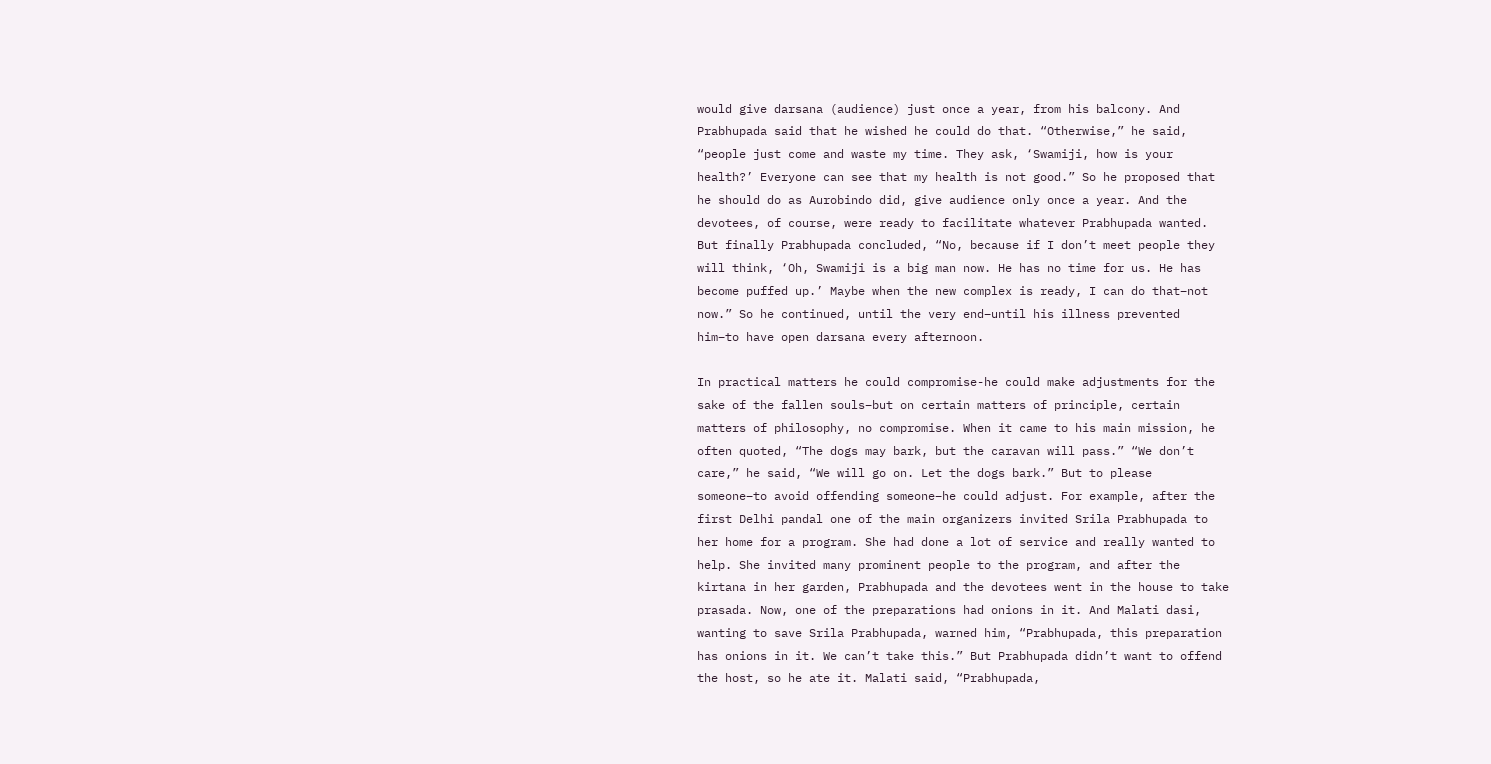would give darsana (audience) just once a year, from his balcony. And
Prabhupada said that he wished he could do that. “Otherwise,” he said,
“people just come and waste my time. They ask, ‘Swamiji, how is your
health?’ Everyone can see that my health is not good.” So he proposed that
he should do as Aurobindo did, give audience only once a year. And the
devotees, of course, were ready to facilitate whatever Prabhupada wanted.
But finally Prabhupada concluded, “No, because if I don’t meet people they
will think, ‘Oh, Swamiji is a big man now. He has no time for us. He has
become puffed up.’ Maybe when the new complex is ready, I can do that–not
now.” So he continued, until the very end–until his illness prevented
him–to have open darsana every afternoon.

In practical matters he could compromise-he could make adjustments for the
sake of the fallen souls–but on certain matters of principle, certain
matters of philosophy, no compromise. When it came to his main mission, he
often quoted, “The dogs may bark, but the caravan will pass.” “We don’t
care,” he said, “We will go on. Let the dogs bark.” But to please
someone–to avoid offending someone–he could adjust. For example, after the
first Delhi pandal one of the main organizers invited Srila Prabhupada to
her home for a program. She had done a lot of service and really wanted to
help. She invited many prominent people to the program, and after the
kirtana in her garden, Prabhupada and the devotees went in the house to take
prasada. Now, one of the preparations had onions in it. And Malati dasi,
wanting to save Srila Prabhupada, warned him, “Prabhupada, this preparation
has onions in it. We can’t take this.” But Prabhupada didn’t want to offend
the host, so he ate it. Malati said, “Prabhupada,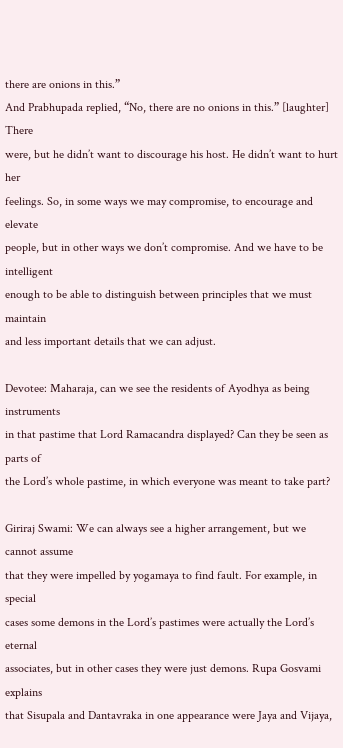there are onions in this.”
And Prabhupada replied, “No, there are no onions in this.” [laughter] There
were, but he didn’t want to discourage his host. He didn’t want to hurt her
feelings. So, in some ways we may compromise, to encourage and elevate
people, but in other ways we don’t compromise. And we have to be intelligent
enough to be able to distinguish between principles that we must maintain
and less important details that we can adjust.

Devotee: Maharaja, can we see the residents of Ayodhya as being instruments
in that pastime that Lord Ramacandra displayed? Can they be seen as parts of
the Lord’s whole pastime, in which everyone was meant to take part?

Giriraj Swami: We can always see a higher arrangement, but we cannot assume
that they were impelled by yogamaya to find fault. For example, in special
cases some demons in the Lord’s pastimes were actually the Lord’s eternal
associates, but in other cases they were just demons. Rupa Gosvami explains
that Sisupala and Dantavraka in one appearance were Jaya and Vijaya,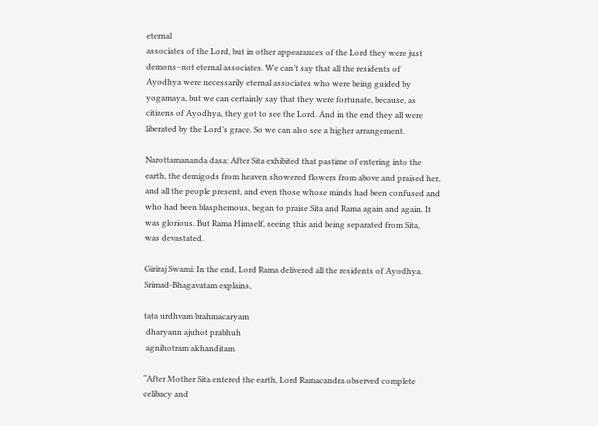eternal
associates of the Lord, but in other appearances of the Lord they were just
demons–not eternal associates. We can’t say that all the residents of
Ayodhya were necessarily eternal associates who were being guided by
yogamaya, but we can certainly say that they were fortunate, because, as
citizens of Ayodhya, they got to see the Lord. And in the end they all were
liberated by the Lord’s grace. So we can also see a higher arrangement.

Narottamananda dasa: After Sita exhibited that pastime of entering into the
earth, the demigods from heaven showered flowers from above and praised her,
and all the people present, and even those whose minds had been confused and
who had been blasphemous, began to praise Sita and Rama again and again. It
was glorious. But Rama Himself, seeing this and being separated from Sita,
was devastated.

Giriraj Swami: In the end, Lord Rama delivered all the residents of Ayodhya.
Srimad-Bhagavatam explains,

tata urdhvam brahmacaryam
 dharyann ajuhot prabhuh
 agnihotram akhanditam

“After Mother Sita entered the earth, Lord Ramacandra observed complete
celibacy and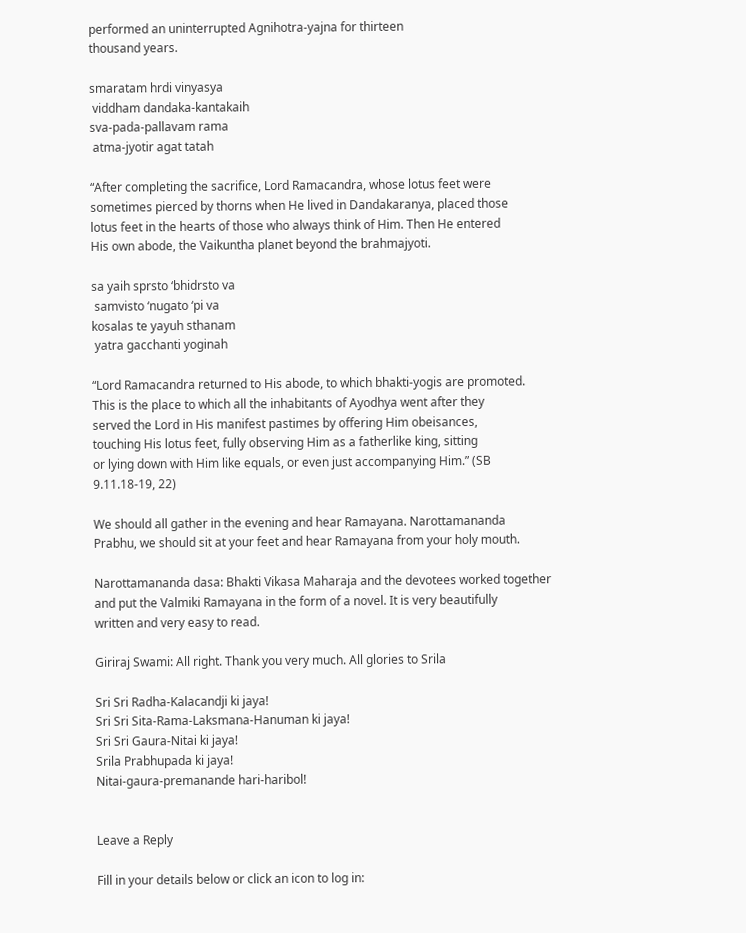performed an uninterrupted Agnihotra-yajna for thirteen
thousand years.

smaratam hrdi vinyasya
 viddham dandaka-kantakaih
sva-pada-pallavam rama
 atma-jyotir agat tatah

“After completing the sacrifice, Lord Ramacandra, whose lotus feet were
sometimes pierced by thorns when He lived in Dandakaranya, placed those
lotus feet in the hearts of those who always think of Him. Then He entered
His own abode, the Vaikuntha planet beyond the brahmajyoti.

sa yaih sprsto ‘bhidrsto va
 samvisto ‘nugato ‘pi va
kosalas te yayuh sthanam
 yatra gacchanti yoginah

“Lord Ramacandra returned to His abode, to which bhakti-yogis are promoted.
This is the place to which all the inhabitants of Ayodhya went after they
served the Lord in His manifest pastimes by offering Him obeisances,
touching His lotus feet, fully observing Him as a fatherlike king, sitting
or lying down with Him like equals, or even just accompanying Him.” (SB
9.11.18-19, 22)

We should all gather in the evening and hear Ramayana. Narottamananda
Prabhu, we should sit at your feet and hear Ramayana from your holy mouth.

Narottamananda dasa: Bhakti Vikasa Maharaja and the devotees worked together
and put the Valmiki Ramayana in the form of a novel. It is very beautifully
written and very easy to read.

Giriraj Swami: All right. Thank you very much. All glories to Srila

Sri Sri Radha-Kalacandji ki jaya!
Sri Sri Sita-Rama-Laksmana-Hanuman ki jaya!
Sri Sri Gaura-Nitai ki jaya!
Srila Prabhupada ki jaya!
Nitai-gaura-premanande hari-haribol!


Leave a Reply

Fill in your details below or click an icon to log in: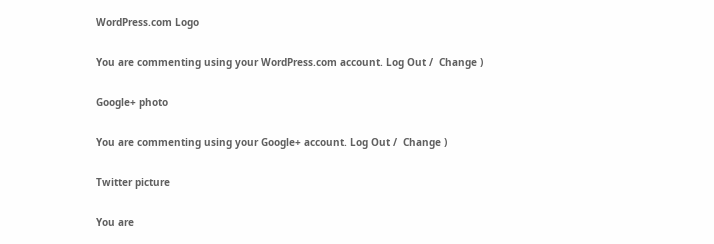WordPress.com Logo

You are commenting using your WordPress.com account. Log Out /  Change )

Google+ photo

You are commenting using your Google+ account. Log Out /  Change )

Twitter picture

You are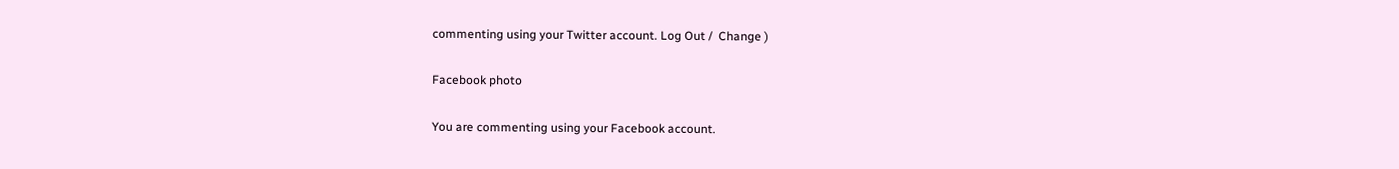commenting using your Twitter account. Log Out /  Change )

Facebook photo

You are commenting using your Facebook account.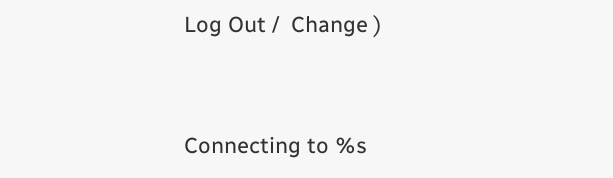Log Out /  Change )


Connecting to %s